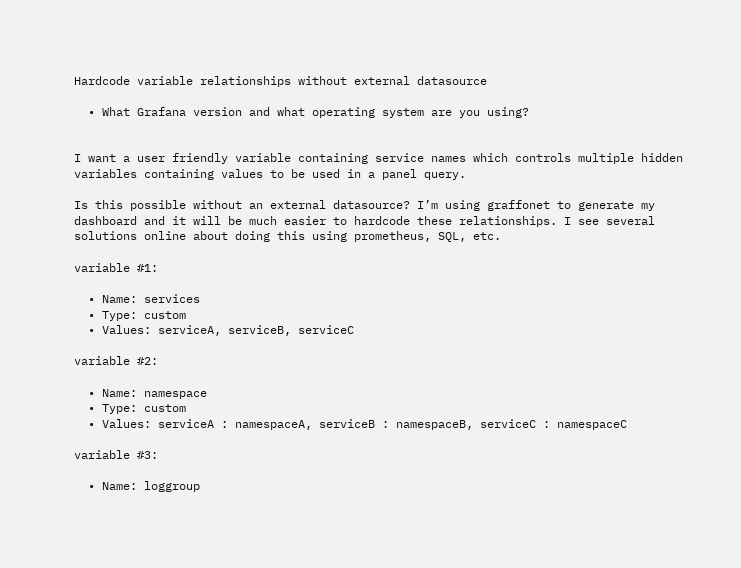Hardcode variable relationships without external datasource

  • What Grafana version and what operating system are you using?


I want a user friendly variable containing service names which controls multiple hidden variables containing values to be used in a panel query.

Is this possible without an external datasource? I’m using graffonet to generate my dashboard and it will be much easier to hardcode these relationships. I see several solutions online about doing this using prometheus, SQL, etc.

variable #1:

  • Name: services
  • Type: custom
  • Values: serviceA, serviceB, serviceC

variable #2:

  • Name: namespace
  • Type: custom
  • Values: serviceA : namespaceA, serviceB : namespaceB, serviceC : namespaceC

variable #3:

  • Name: loggroup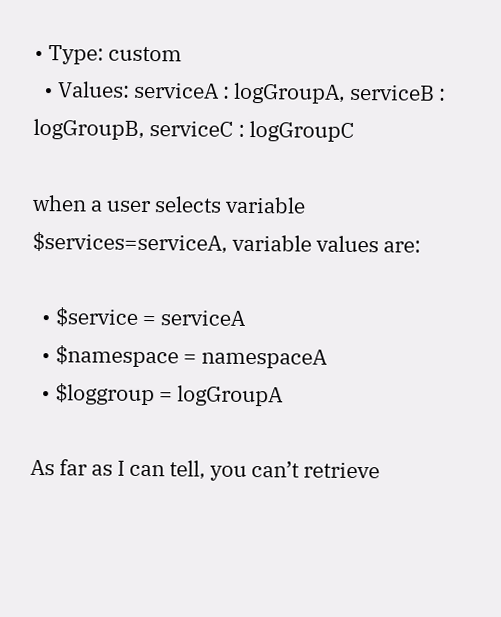• Type: custom
  • Values: serviceA : logGroupA, serviceB : logGroupB, serviceC : logGroupC

when a user selects variable $services=serviceA, variable values are:

  • $service = serviceA
  • $namespace = namespaceA
  • $loggroup = logGroupA

As far as I can tell, you can’t retrieve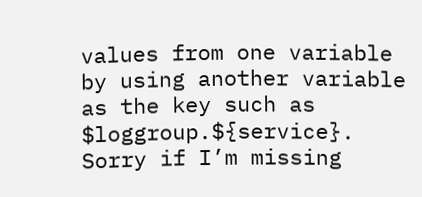values from one variable by using another variable as the key such as $loggroup.${service}. Sorry if I’m missing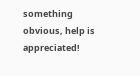something obvious, help is appreciated!